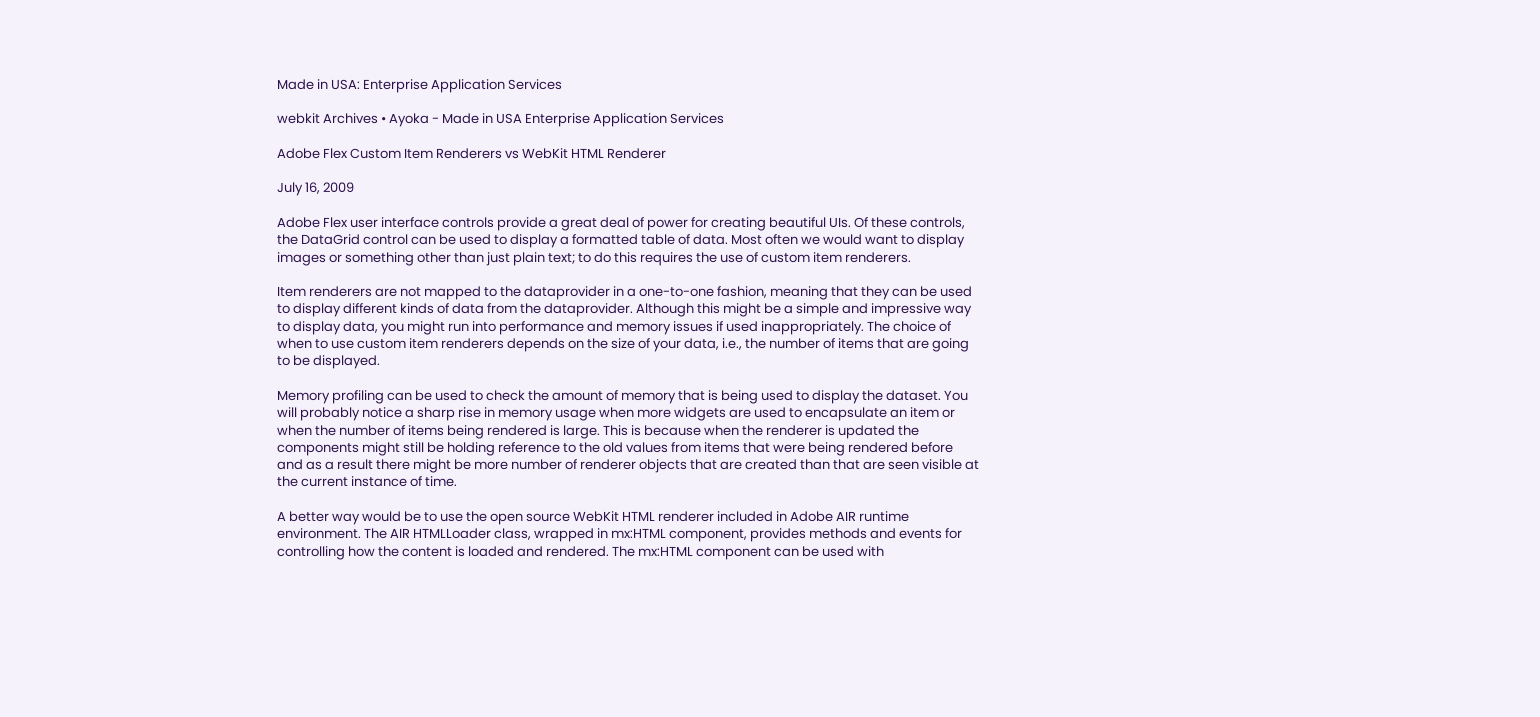Made in USA: Enterprise Application Services

webkit Archives • Ayoka - Made in USA Enterprise Application Services

Adobe Flex Custom Item Renderers vs WebKit HTML Renderer

July 16, 2009

Adobe Flex user interface controls provide a great deal of power for creating beautiful UIs. Of these controls, the DataGrid control can be used to display a formatted table of data. Most often we would want to display images or something other than just plain text; to do this requires the use of custom item renderers.

Item renderers are not mapped to the dataprovider in a one-to-one fashion, meaning that they can be used to display different kinds of data from the dataprovider. Although this might be a simple and impressive way to display data, you might run into performance and memory issues if used inappropriately. The choice of when to use custom item renderers depends on the size of your data, i.e., the number of items that are going to be displayed.

Memory profiling can be used to check the amount of memory that is being used to display the dataset. You will probably notice a sharp rise in memory usage when more widgets are used to encapsulate an item or when the number of items being rendered is large. This is because when the renderer is updated the components might still be holding reference to the old values from items that were being rendered before and as a result there might be more number of renderer objects that are created than that are seen visible at the current instance of time.

A better way would be to use the open source WebKit HTML renderer included in Adobe AIR runtime environment. The AIR HTMLLoader class, wrapped in mx:HTML component, provides methods and events for controlling how the content is loaded and rendered. The mx:HTML component can be used with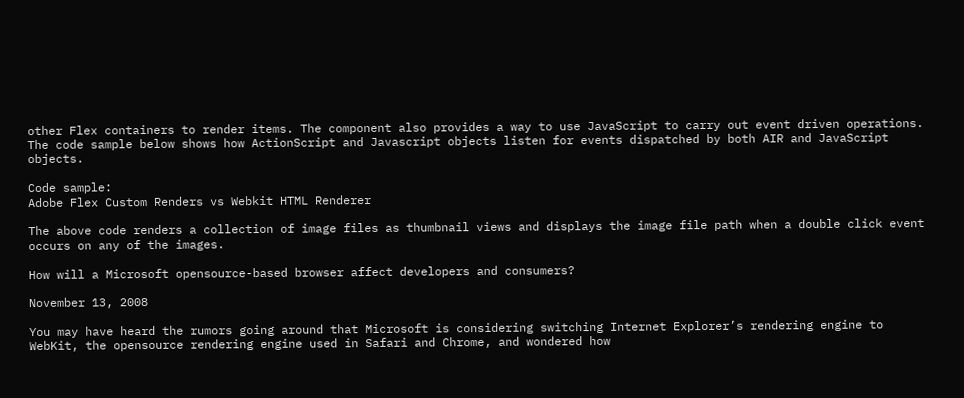other Flex containers to render items. The component also provides a way to use JavaScript to carry out event driven operations. The code sample below shows how ActionScript and Javascript objects listen for events dispatched by both AIR and JavaScript objects.

Code sample:
Adobe Flex Custom Renders vs Webkit HTML Renderer

The above code renders a collection of image files as thumbnail views and displays the image file path when a double click event occurs on any of the images.

How will a Microsoft opensource-based browser affect developers and consumers?

November 13, 2008

You may have heard the rumors going around that Microsoft is considering switching Internet Explorer’s rendering engine to WebKit, the opensource rendering engine used in Safari and Chrome, and wondered how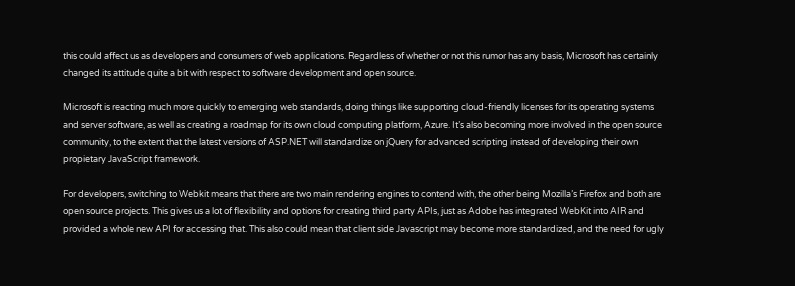this could affect us as developers and consumers of web applications. Regardless of whether or not this rumor has any basis, Microsoft has certainly changed its attitude quite a bit with respect to software development and open source.

Microsoft is reacting much more quickly to emerging web standards, doing things like supporting cloud-friendly licenses for its operating systems and server software, as well as creating a roadmap for its own cloud computing platform, Azure. It’s also becoming more involved in the open source community, to the extent that the latest versions of ASP.NET will standardize on jQuery for advanced scripting instead of developing their own propietary JavaScript framework.

For developers, switching to Webkit means that there are two main rendering engines to contend with, the other being Mozilla’s Firefox and both are open source projects. This gives us a lot of flexibility and options for creating third party APIs, just as Adobe has integrated WebKit into AIR and provided a whole new API for accessing that. This also could mean that client side Javascript may become more standardized, and the need for ugly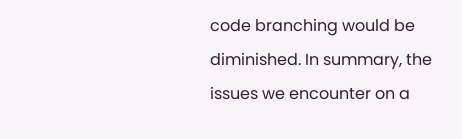code branching would be diminished. In summary, the issues we encounter on a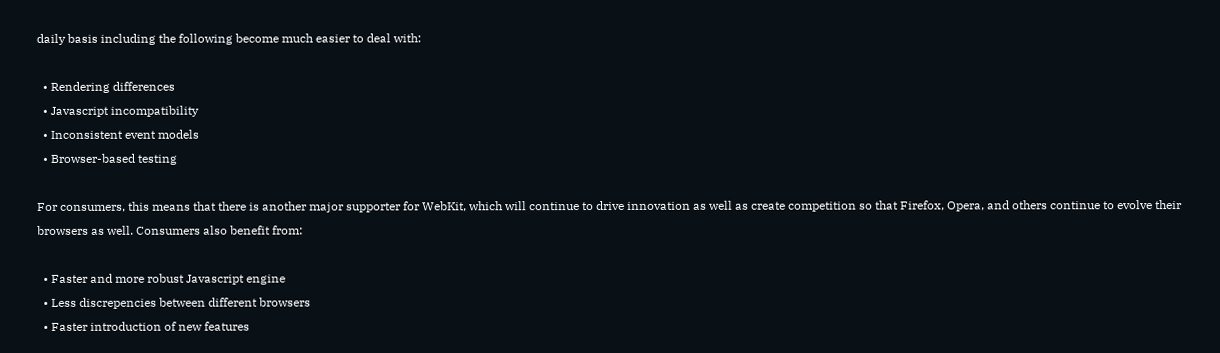daily basis including the following become much easier to deal with:

  • Rendering differences
  • Javascript incompatibility
  • Inconsistent event models
  • Browser-based testing

For consumers, this means that there is another major supporter for WebKit, which will continue to drive innovation as well as create competition so that Firefox, Opera, and others continue to evolve their browsers as well. Consumers also benefit from:

  • Faster and more robust Javascript engine
  • Less discrepencies between different browsers
  • Faster introduction of new features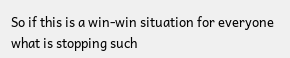So if this is a win-win situation for everyone what is stopping such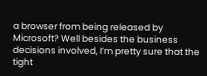a browser from being released by Microsoft? Well besides the business decisions involved, I’m pretty sure that the tight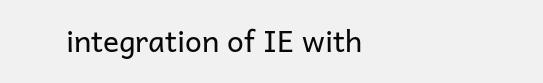integration of IE with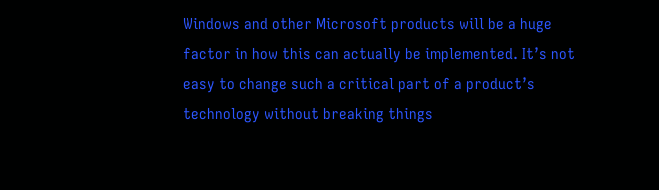Windows and other Microsoft products will be a huge factor in how this can actually be implemented. It’s not easy to change such a critical part of a product’s technology without breaking things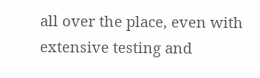all over the place, even with extensive testing and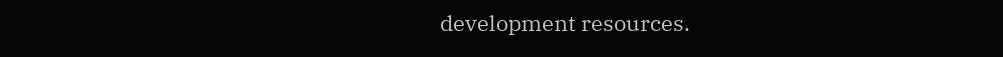development resources.